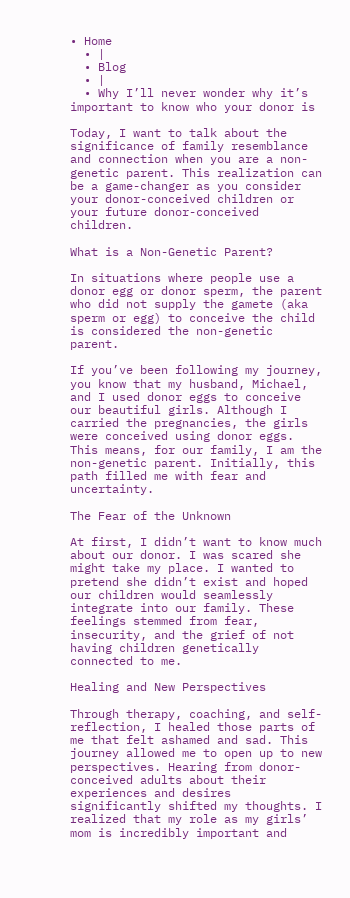• Home
  • |
  • Blog
  • |
  • Why I’ll never wonder why it’s important to know who your donor is

Today, I want to talk about the significance of family resemblance and connection when you are a non-genetic parent. This realization can be a game-changer as you consider your donor-conceived children or your future donor-conceived children.

What is a Non-Genetic Parent?

In situations where people use a donor egg or donor sperm, the parent who did not supply the gamete (aka sperm or egg) to conceive the child is considered the non-genetic parent.

If you’ve been following my journey, you know that my husband, Michael, and I used donor eggs to conceive our beautiful girls. Although I carried the pregnancies, the girls were conceived using donor eggs. This means, for our family, I am the non-genetic parent. Initially, this path filled me with fear and uncertainty.

The Fear of the Unknown

At first, I didn’t want to know much about our donor. I was scared she might take my place. I wanted to pretend she didn’t exist and hoped our children would seamlessly integrate into our family. These feelings stemmed from fear, insecurity, and the grief of not having children genetically connected to me.

Healing and New Perspectives

Through therapy, coaching, and self-reflection, I healed those parts of me that felt ashamed and sad. This journey allowed me to open up to new perspectives. Hearing from donor-conceived adults about their experiences and desires significantly shifted my thoughts. I realized that my role as my girls’ mom is incredibly important and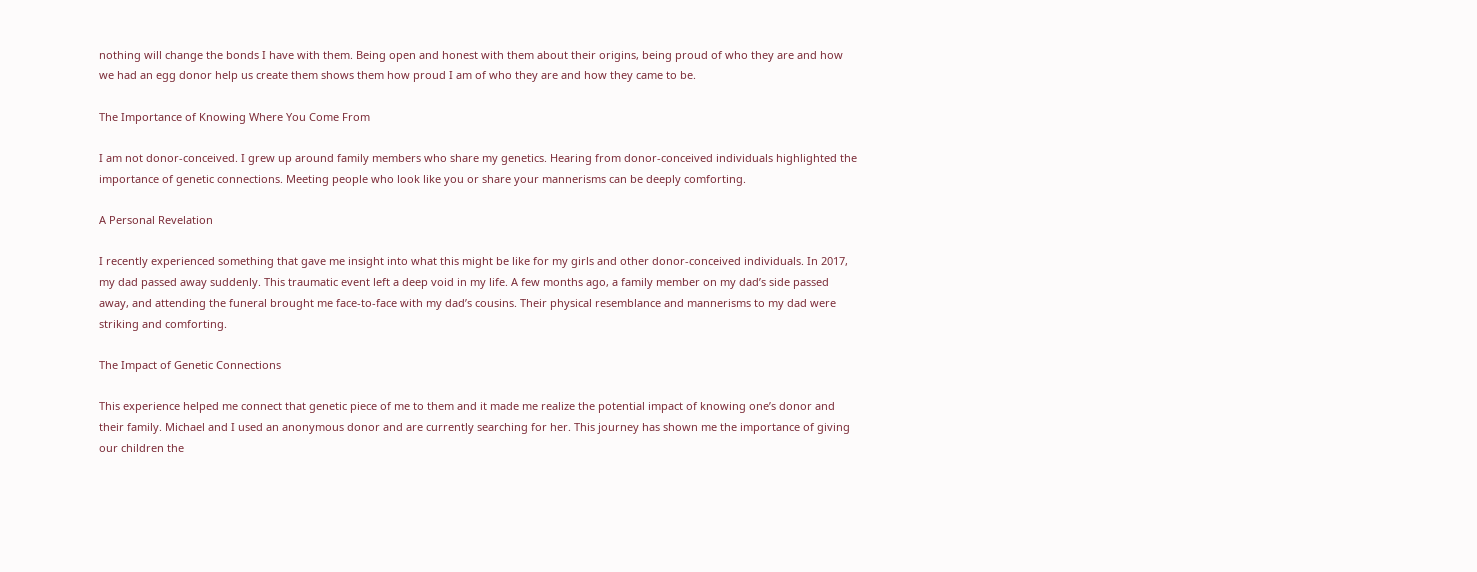nothing will change the bonds I have with them. Being open and honest with them about their origins, being proud of who they are and how we had an egg donor help us create them shows them how proud I am of who they are and how they came to be.

The Importance of Knowing Where You Come From

I am not donor-conceived. I grew up around family members who share my genetics. Hearing from donor-conceived individuals highlighted the importance of genetic connections. Meeting people who look like you or share your mannerisms can be deeply comforting.

A Personal Revelation

I recently experienced something that gave me insight into what this might be like for my girls and other donor-conceived individuals. In 2017, my dad passed away suddenly. This traumatic event left a deep void in my life. A few months ago, a family member on my dad’s side passed away, and attending the funeral brought me face-to-face with my dad’s cousins. Their physical resemblance and mannerisms to my dad were striking and comforting.

The Impact of Genetic Connections

This experience helped me connect that genetic piece of me to them and it made me realize the potential impact of knowing one’s donor and their family. Michael and I used an anonymous donor and are currently searching for her. This journey has shown me the importance of giving our children the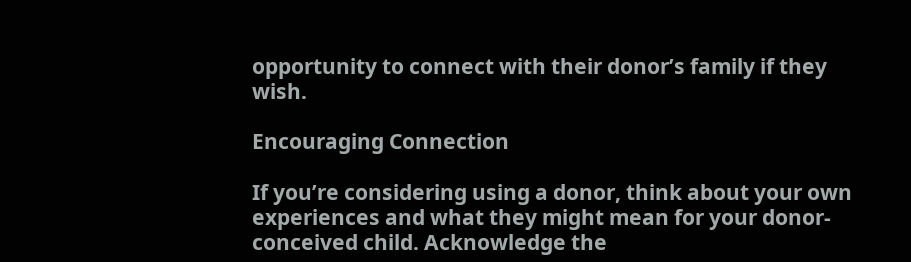opportunity to connect with their donor’s family if they wish.

Encouraging Connection

If you’re considering using a donor, think about your own experiences and what they might mean for your donor-conceived child. Acknowledge the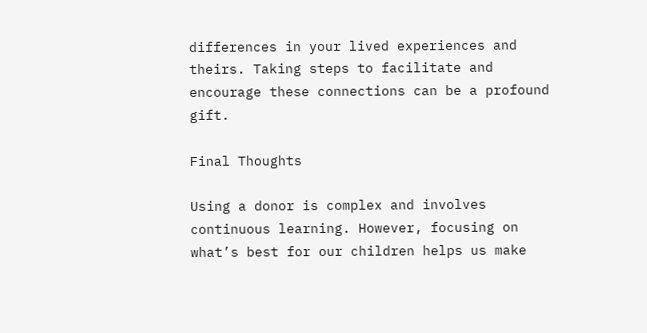differences in your lived experiences and theirs. Taking steps to facilitate and encourage these connections can be a profound gift.

Final Thoughts

Using a donor is complex and involves continuous learning. However, focusing on what’s best for our children helps us make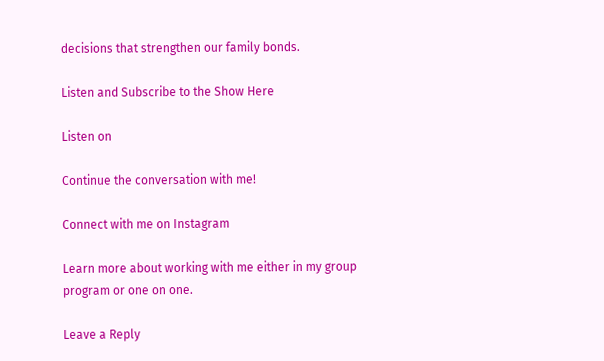decisions that strengthen our family bonds.

Listen and Subscribe to the Show Here

Listen on

Continue the conversation with me!

Connect with me on Instagram

Learn more about working with me either in my group program or one on one.

Leave a Reply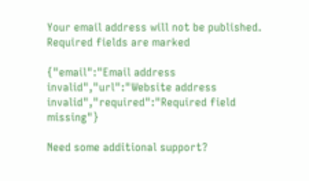Your email address will not be published. Required fields are marked

{"email":"Email address invalid","url":"Website address invalid","required":"Required field missing"}

Need some additional support?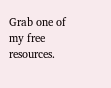Grab one of my free resources.